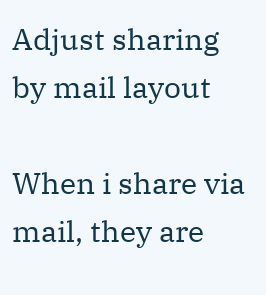Adjust sharing by mail layout

When i share via mail, they are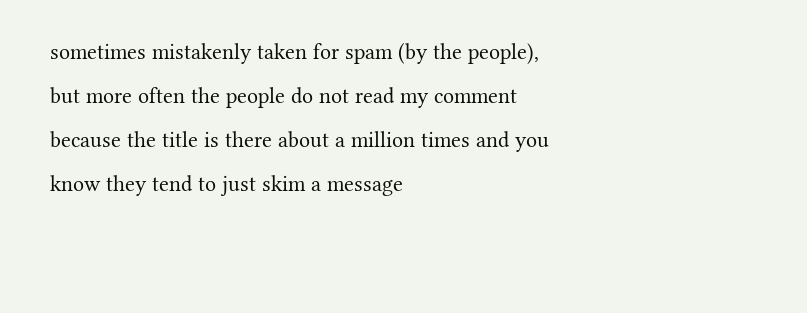sometimes mistakenly taken for spam (by the people), but more often the people do not read my comment because the title is there about a million times and you know they tend to just skim a message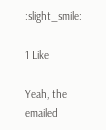:slight_smile:

1 Like

Yeah, the emailed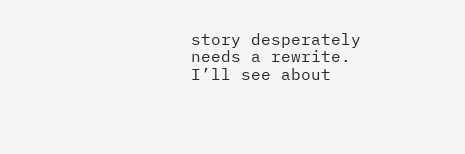story desperately needs a rewrite. I’ll see about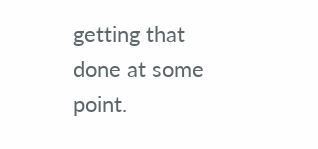getting that done at some point.